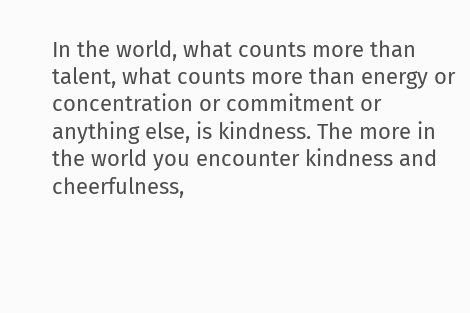In the world, what counts more than talent, what counts more than energy or concentration or commitment or anything else, is kindness. The more in the world you encounter kindness and cheerfulness,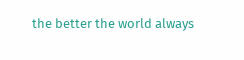the better the world always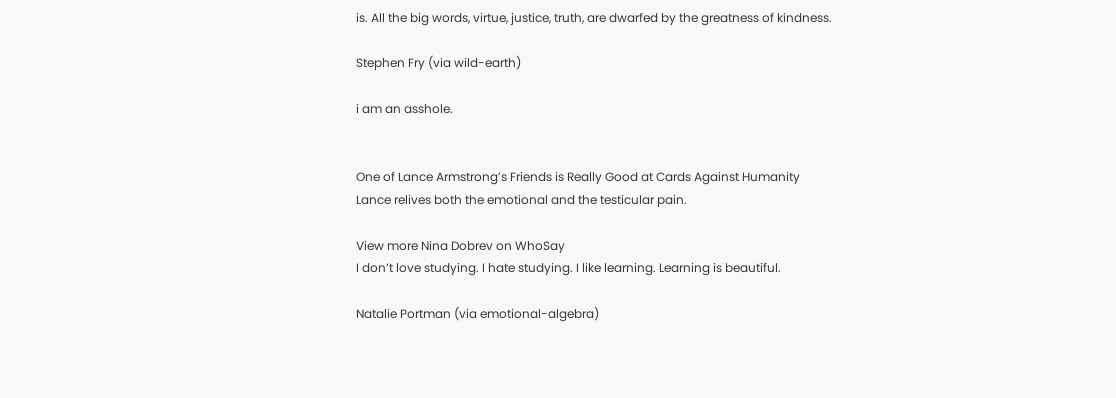is. All the big words, virtue, justice, truth, are dwarfed by the greatness of kindness.

Stephen Fry (via wild-earth)

i am an asshole.


One of Lance Armstrong’s Friends is Really Good at Cards Against Humanity
Lance relives both the emotional and the testicular pain.

View more Nina Dobrev on WhoSay
I don’t love studying. I hate studying. I like learning. Learning is beautiful.

Natalie Portman (via emotional-algebra)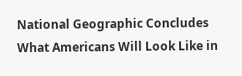National Geographic Concludes What Americans Will Look Like in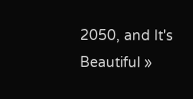2050, and It's Beautiful »